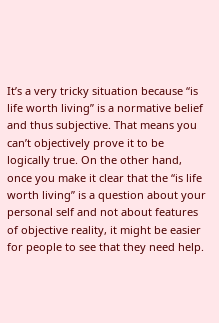It’s a very tricky situation because “is life worth living” is a normative belief and thus subjective. That means you can’t objectively prove it to be logically true. On the other hand, once you make it clear that the “is life worth living” is a question about your personal self and not about features of objective reality, it might be easier for people to see that they need help.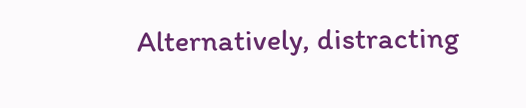Alternatively, distracting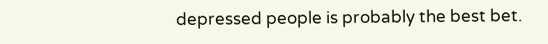depressed people is probably the best bet.